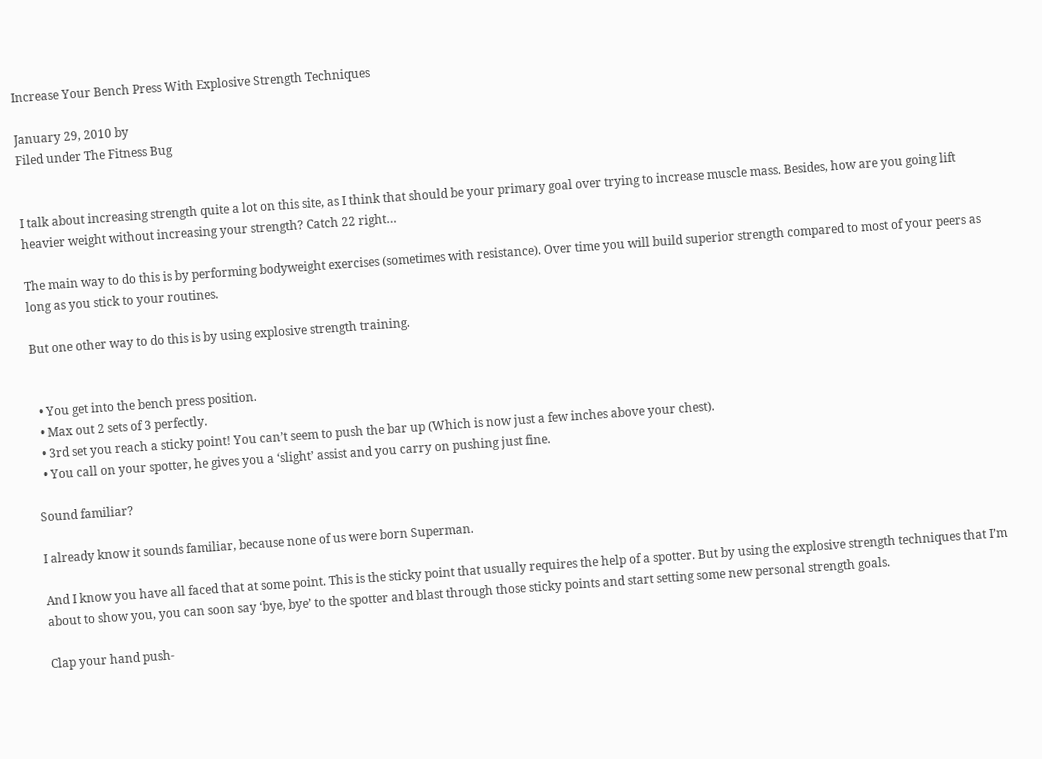Increase Your Bench Press With Explosive Strength Techniques

January 29, 2010 by
Filed under The Fitness Bug


I talk about increasing strength quite a lot on this site, as I think that should be your primary goal over trying to increase muscle mass. Besides, how are you going lift heavier weight without increasing your strength? Catch 22 right…

The main way to do this is by performing bodyweight exercises (sometimes with resistance). Over time you will build superior strength compared to most of your peers as long as you stick to your routines.

But one other way to do this is by using explosive strength training.


  • You get into the bench press position.
  • Max out 2 sets of 3 perfectly.
  • 3rd set you reach a sticky point! You can’t seem to push the bar up (Which is now just a few inches above your chest).
  • You call on your spotter, he gives you a ‘slight’ assist and you carry on pushing just fine.

Sound familiar?

I already know it sounds familiar, because none of us were born Superman.

And I know you have all faced that at some point. This is the sticky point that usually requires the help of a spotter. But by using the explosive strength techniques that I’m about to show you, you can soon say ‘bye, bye’ to the spotter and blast through those sticky points and start setting some new personal strength goals.

Clap your hand push-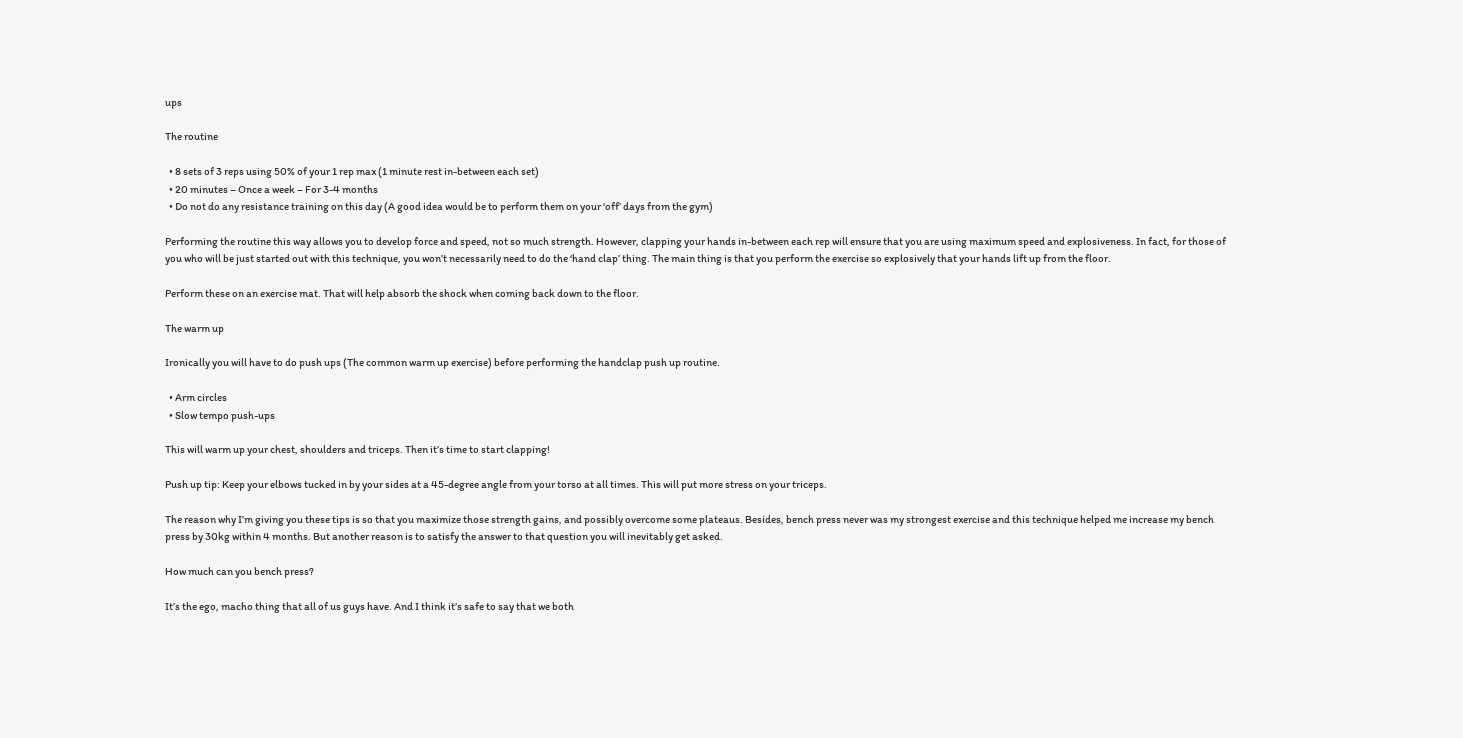ups

The routine

  • 8 sets of 3 reps using 50% of your 1 rep max (1 minute rest in-between each set)
  • 20 minutes – Once a week – For 3-4 months
  • Do not do any resistance training on this day (A good idea would be to perform them on your ‘off’ days from the gym)

Performing the routine this way allows you to develop force and speed, not so much strength. However, clapping your hands in-between each rep will ensure that you are using maximum speed and explosiveness. In fact, for those of you who will be just started out with this technique, you won’t necessarily need to do the ‘hand clap’ thing. The main thing is that you perform the exercise so explosively that your hands lift up from the floor.

Perform these on an exercise mat. That will help absorb the shock when coming back down to the floor.

The warm up

Ironically you will have to do push ups (The common warm up exercise) before performing the handclap push up routine.

  • Arm circles
  • Slow tempo push-ups

This will warm up your chest, shoulders and triceps. Then it’s time to start clapping!

Push up tip: Keep your elbows tucked in by your sides at a 45-degree angle from your torso at all times. This will put more stress on your triceps.

The reason why I’m giving you these tips is so that you maximize those strength gains, and possibly overcome some plateaus. Besides, bench press never was my strongest exercise and this technique helped me increase my bench press by 30kg within 4 months. But another reason is to satisfy the answer to that question you will inevitably get asked.

How much can you bench press?

It’s the ego, macho thing that all of us guys have. And I think it’s safe to say that we both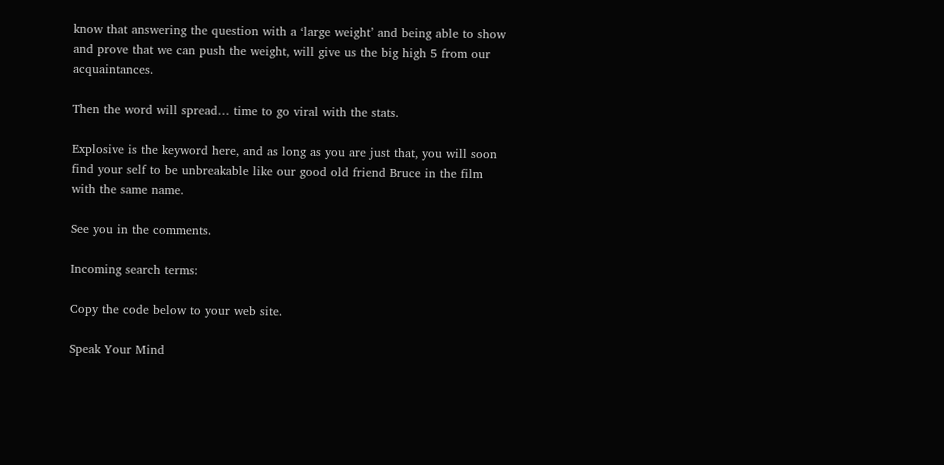know that answering the question with a ‘large weight’ and being able to show and prove that we can push the weight, will give us the big high 5 from our acquaintances.

Then the word will spread… time to go viral with the stats.

Explosive is the keyword here, and as long as you are just that, you will soon find your self to be unbreakable like our good old friend Bruce in the film with the same name.

See you in the comments.

Incoming search terms:

Copy the code below to your web site.

Speak Your Mind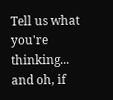Tell us what you're thinking...
and oh, if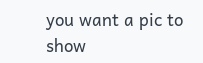you want a pic to show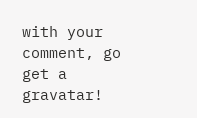with your comment, go get a gravatar!